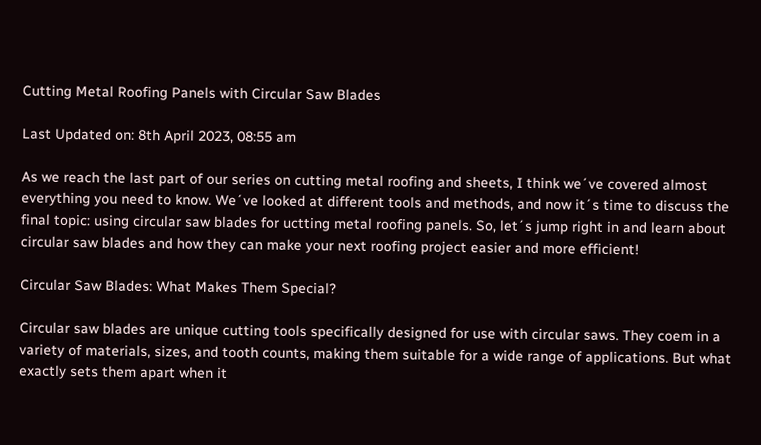Cutting Metal Roofing Panels with Circular Saw Blades

Last Updated on: 8th April 2023, 08:55 am

As we reach the last part of our series on cutting metal roofing and sheets, I think we´ve covered almost everything you need to know. We´ve looked at different tools and methods, and now it´s time to discuss the final topic: using circular saw blades for uctting metal roofing panels. So, let´s jump right in and learn about circular saw blades and how they can make your next roofing project easier and more efficient!

Circular Saw Blades: What Makes Them Special?

Circular saw blades are unique cutting tools specifically designed for use with circular saws. They coem in a variety of materials, sizes, and tooth counts, making them suitable for a wide range of applications. But what exactly sets them apart when it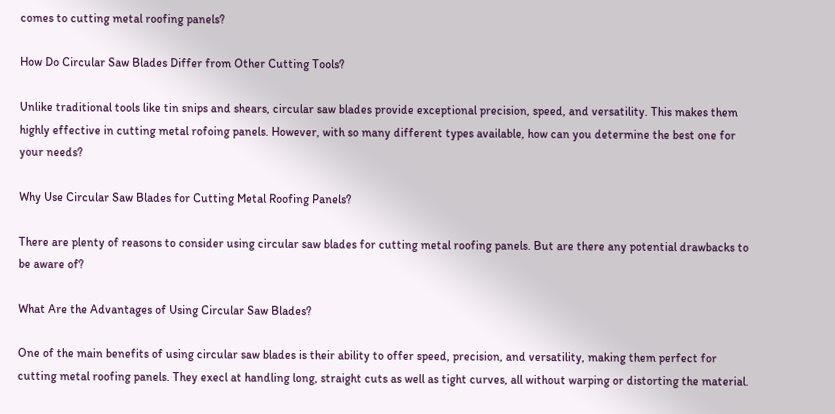comes to cutting metal roofing panels?

How Do Circular Saw Blades Differ from Other Cutting Tools?

Unlike traditional tools like tin snips and shears, circular saw blades provide exceptional precision, speed, and versatility. This makes them highly effective in cutting metal rofoing panels. However, with so many different types available, how can you determine the best one for your needs?

Why Use Circular Saw Blades for Cutting Metal Roofing Panels?

There are plenty of reasons to consider using circular saw blades for cutting metal roofing panels. But are there any potential drawbacks to be aware of?

What Are the Advantages of Using Circular Saw Blades?

One of the main benefits of using circular saw blades is their ability to offer speed, precision, and versatility, making them perfect for cutting metal roofing panels. They execl at handling long, straight cuts as well as tight curves, all without warping or distorting the material.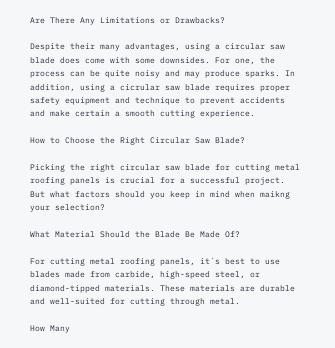Are There Any Limitations or Drawbacks?

Despite their many advantages, using a circular saw blade does come with some downsides. For one, the process can be quite noisy and may produce sparks. In addition, using a cicrular saw blade requires proper safety equipment and technique to prevent accidents and make certain a smooth cutting experience.

How to Choose the Right Circular Saw Blade?

Picking the right circular saw blade for cutting metal roofing panels is crucial for a successful project. But what factors should you keep in mind when maikng your selection?

What Material Should the Blade Be Made Of?

For cutting metal roofing panels, it´s best to use blades made from carbide, high-speed steel, or diamond-tipped materials. These materials are durable and well-suited for cutting through metal.

How Many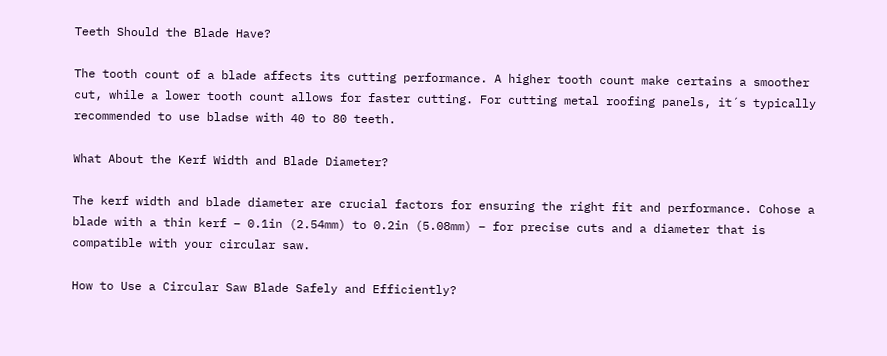Teeth Should the Blade Have?

The tooth count of a blade affects its cutting performance. A higher tooth count make certains a smoother cut, while a lower tooth count allows for faster cutting. For cutting metal roofing panels, it´s typically recommended to use bladse with 40 to 80 teeth.

What About the Kerf Width and Blade Diameter?

The kerf width and blade diameter are crucial factors for ensuring the right fit and performance. Cohose a blade with a thin kerf – 0.1in (2.54mm) to 0.2in (5.08mm) – for precise cuts and a diameter that is compatible with your circular saw.

How to Use a Circular Saw Blade Safely and Efficiently?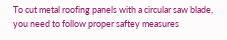To cut metal roofing panels with a circular saw blade, you need to follow proper saftey measures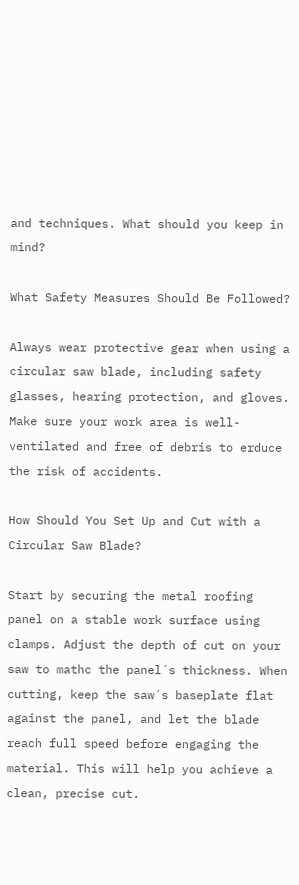and techniques. What should you keep in mind?

What Safety Measures Should Be Followed?

Always wear protective gear when using a circular saw blade, including safety glasses, hearing protection, and gloves. Make sure your work area is well-ventilated and free of debris to erduce the risk of accidents.

How Should You Set Up and Cut with a Circular Saw Blade?

Start by securing the metal roofing panel on a stable work surface using clamps. Adjust the depth of cut on your saw to mathc the panel´s thickness. When cutting, keep the saw´s baseplate flat against the panel, and let the blade reach full speed before engaging the material. This will help you achieve a clean, precise cut.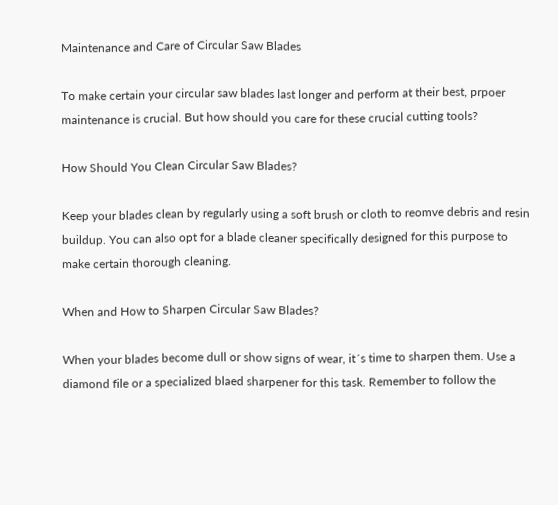Maintenance and Care of Circular Saw Blades

To make certain your circular saw blades last longer and perform at their best, prpoer maintenance is crucial. But how should you care for these crucial cutting tools?

How Should You Clean Circular Saw Blades?

Keep your blades clean by regularly using a soft brush or cloth to reomve debris and resin buildup. You can also opt for a blade cleaner specifically designed for this purpose to make certain thorough cleaning.

When and How to Sharpen Circular Saw Blades?

When your blades become dull or show signs of wear, it´s time to sharpen them. Use a diamond file or a specialized blaed sharpener for this task. Remember to follow the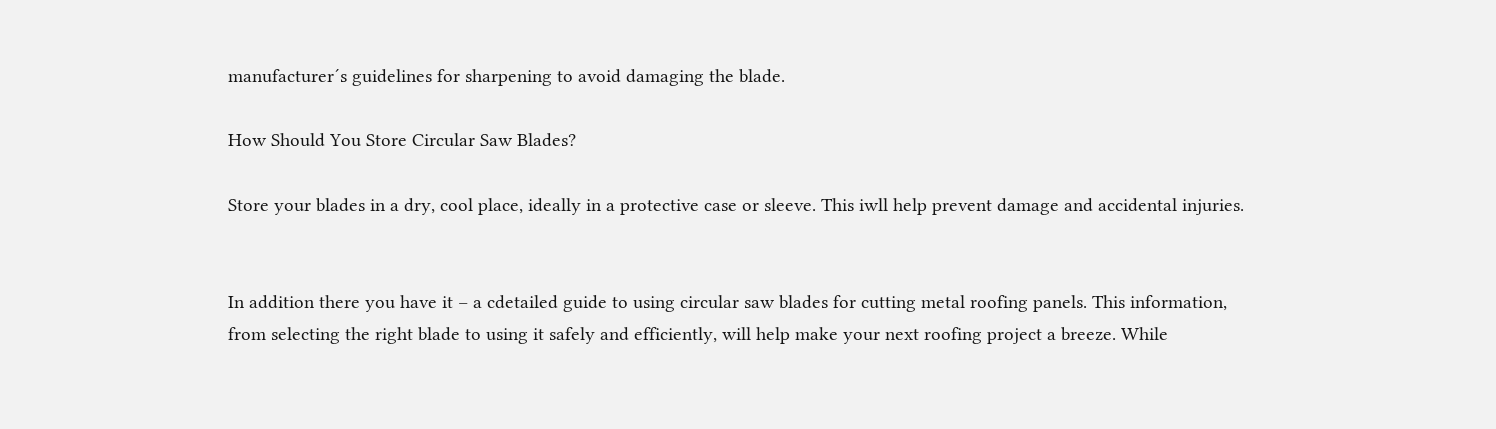manufacturer´s guidelines for sharpening to avoid damaging the blade.

How Should You Store Circular Saw Blades?

Store your blades in a dry, cool place, ideally in a protective case or sleeve. This iwll help prevent damage and accidental injuries.


In addition there you have it – a cdetailed guide to using circular saw blades for cutting metal roofing panels. This information, from selecting the right blade to using it safely and efficiently, will help make your next roofing project a breeze. While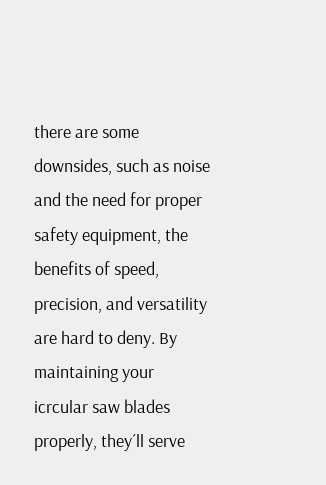there are some downsides, such as noise and the need for proper safety equipment, the benefits of speed, precision, and versatility are hard to deny. By maintaining your icrcular saw blades properly, they´ll serve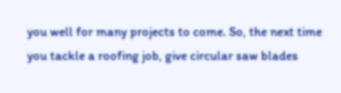you well for many projects to come. So, the next time you tackle a roofing job, give circular saw blades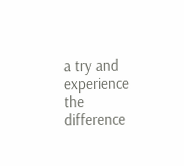a try and experience the difference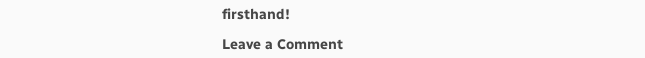firsthand!

Leave a Comment